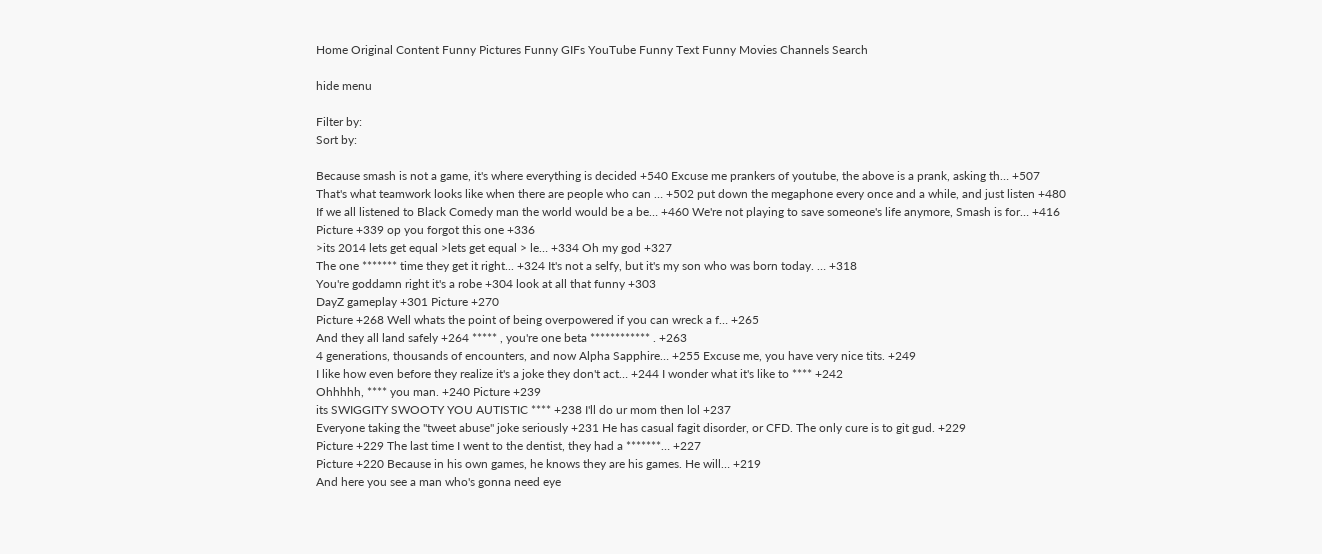Home Original Content Funny Pictures Funny GIFs YouTube Funny Text Funny Movies Channels Search

hide menu

Filter by:
Sort by:

Because smash is not a game, it's where everything is decided +540 Excuse me prankers of youtube, the above is a prank, asking th… +507
That's what teamwork looks like when there are people who can … +502 put down the megaphone every once and a while, and just listen +480
If we all listened to Black Comedy man the world would be a be… +460 We're not playing to save someone's life anymore, Smash is for… +416
Picture +339 op you forgot this one +336
>its 2014 lets get equal >lets get equal > le… +334 Oh my god +327
The one ******* time they get it right... +324 It's not a selfy, but it's my son who was born today. … +318
You're goddamn right it's a robe +304 look at all that funny +303
DayZ gameplay +301 Picture +270
Picture +268 Well whats the point of being overpowered if you can wreck a f… +265
And they all land safely +264 ***** , you're one beta ************ . +263
4 generations, thousands of encounters, and now Alpha Sapphire… +255 Excuse me, you have very nice tits. +249
I like how even before they realize it's a joke they don't act… +244 I wonder what it's like to **** +242
Ohhhhh, **** you man. +240 Picture +239
its SWIGGITY SWOOTY YOU AUTISTIC **** +238 I'll do ur mom then lol +237
Everyone taking the "tweet abuse" joke seriously +231 He has casual fagit disorder, or CFD. The only cure is to git gud. +229
Picture +229 The last time I went to the dentist, they had a *******… +227
Picture +220 Because in his own games, he knows they are his games. He will… +219
And here you see a man who's gonna need eye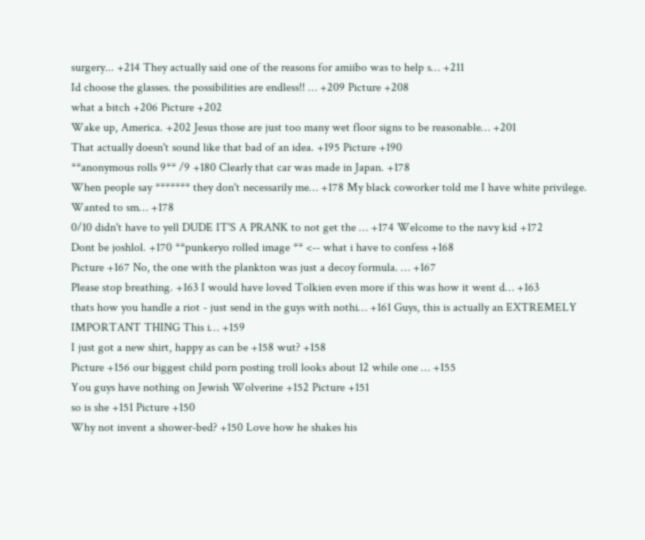surgery... +214 They actually said one of the reasons for amiibo was to help s… +211
Id choose the glasses. the possibilities are endless!! … +209 Picture +208
what a bitch +206 Picture +202
Wake up, America. +202 Jesus those are just too many wet floor signs to be reasonable… +201
That actually doesn't sound like that bad of an idea. +195 Picture +190
**anonymous rolls 9** /9 +180 Clearly that car was made in Japan. +178
When people say ******* they don't necessarily me… +178 My black coworker told me I have white privilege. Wanted to sm… +178
0/10 didn't have to yell DUDE IT'S A PRANK to not get the … +174 Welcome to the navy kid +172
Dont be joshlol. +170 **punkeryo rolled image ** <-- what i have to confess +168
Picture +167 No, the one with the plankton was just a decoy formula. … +167
Please stop breathing. +163 I would have loved Tolkien even more if this was how it went d… +163
thats how you handle a riot - just send in the guys with nothi… +161 Guys, this is actually an EXTREMELY IMPORTANT THING This i… +159
I just got a new shirt, happy as can be +158 wut? +158
Picture +156 our biggest child porn posting troll looks about 12 while one … +155
You guys have nothing on Jewish Wolverine +152 Picture +151
so is she +151 Picture +150
Why not invent a shower-bed? +150 Love how he shakes his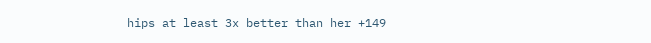hips at least 3x better than her +149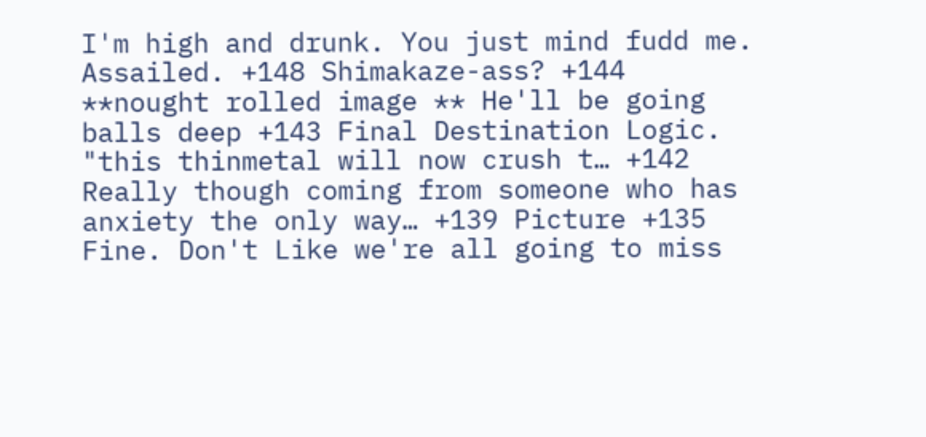I'm high and drunk. You just mind fudd me. Assailed. +148 Shimakaze-ass? +144
**nought rolled image ** He'll be going balls deep +143 Final Destination Logic. "this thinmetal will now crush t… +142
Really though coming from someone who has anxiety the only way… +139 Picture +135
Fine. Don't Like we're all going to miss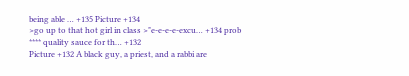being able … +135 Picture +134
>go up to that hot girl in class >"e-e-e-e-excu… +134 prob **** quality sauce for th… +132
Picture +132 A black guy, a priest, and a rabbi are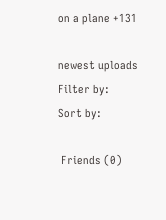on a plane +131

newest uploads
Filter by:
Sort by:

 Friends (0)